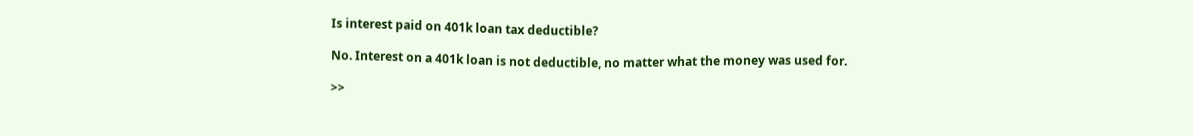Is interest paid on 401k loan tax deductible?

No. Interest on a 401k loan is not deductible, no matter what the money was used for.

>>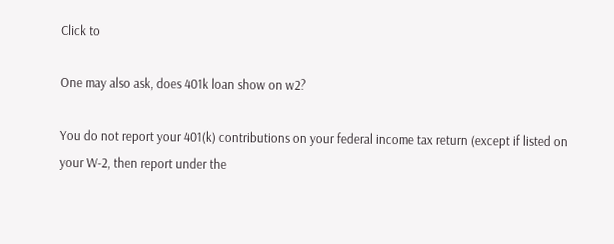Click to

One may also ask, does 401k loan show on w2?

You do not report your 401(k) contributions on your federal income tax return (except if listed on your W-2, then report under the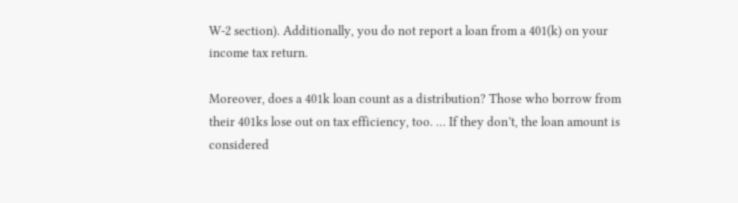W-2 section). Additionally, you do not report a loan from a 401(k) on your income tax return.

Moreover, does a 401k loan count as a distribution? Those who borrow from their 401ks lose out on tax efficiency, too. … If they don’t, the loan amount is considered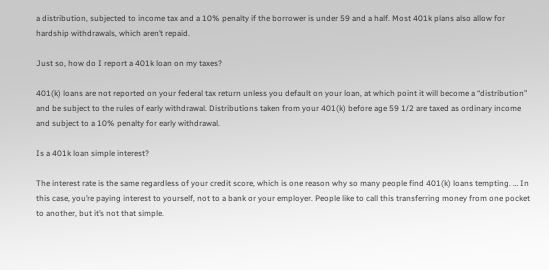a distribution, subjected to income tax and a 10% penalty if the borrower is under 59 and a half. Most 401k plans also allow for hardship withdrawals, which aren’t repaid.

Just so, how do I report a 401k loan on my taxes?

401(k) loans are not reported on your federal tax return unless you default on your loan, at which point it will become a “distribution” and be subject to the rules of early withdrawal. Distributions taken from your 401(k) before age 59 1/2 are taxed as ordinary income and subject to a 10% penalty for early withdrawal.

Is a 401k loan simple interest?

The interest rate is the same regardless of your credit score, which is one reason why so many people find 401(k) loans tempting. … In this case, you’re paying interest to yourself, not to a bank or your employer. People like to call this transferring money from one pocket to another, but it’s not that simple.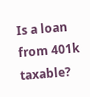Is a loan from 401k taxable?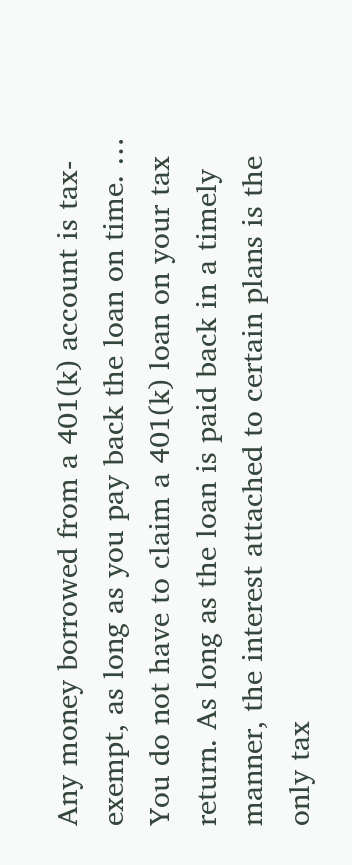Any money borrowed from a 401(k) account is tax-exempt, as long as you pay back the loan on time. … You do not have to claim a 401(k) loan on your tax return. As long as the loan is paid back in a timely manner, the interest attached to certain plans is the only tax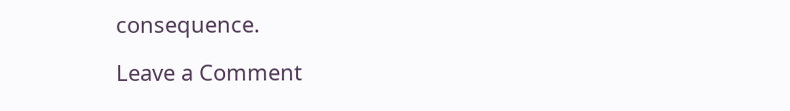consequence.

Leave a Comment